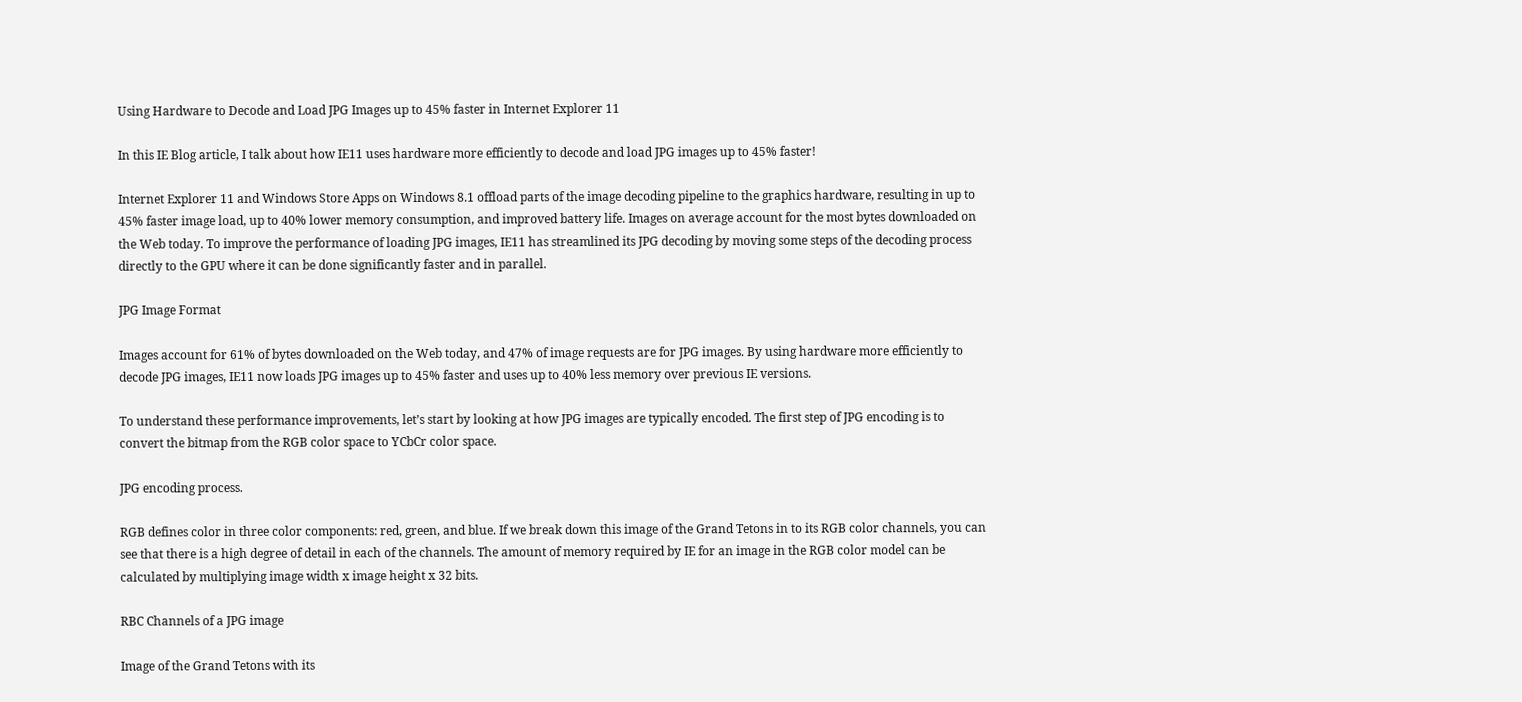Using Hardware to Decode and Load JPG Images up to 45% faster in Internet Explorer 11

In this IE Blog article, I talk about how IE11 uses hardware more efficiently to decode and load JPG images up to 45% faster!

Internet Explorer 11 and Windows Store Apps on Windows 8.1 offload parts of the image decoding pipeline to the graphics hardware, resulting in up to 45% faster image load, up to 40% lower memory consumption, and improved battery life. Images on average account for the most bytes downloaded on the Web today. To improve the performance of loading JPG images, IE11 has streamlined its JPG decoding by moving some steps of the decoding process directly to the GPU where it can be done significantly faster and in parallel.

JPG Image Format

Images account for 61% of bytes downloaded on the Web today, and 47% of image requests are for JPG images. By using hardware more efficiently to decode JPG images, IE11 now loads JPG images up to 45% faster and uses up to 40% less memory over previous IE versions.

To understand these performance improvements, let’s start by looking at how JPG images are typically encoded. The first step of JPG encoding is to convert the bitmap from the RGB color space to YCbCr color space.

JPG encoding process.

RGB defines color in three color components: red, green, and blue. If we break down this image of the Grand Tetons in to its RGB color channels, you can see that there is a high degree of detail in each of the channels. The amount of memory required by IE for an image in the RGB color model can be calculated by multiplying image width x image height x 32 bits.

RBC Channels of a JPG image

Image of the Grand Tetons with its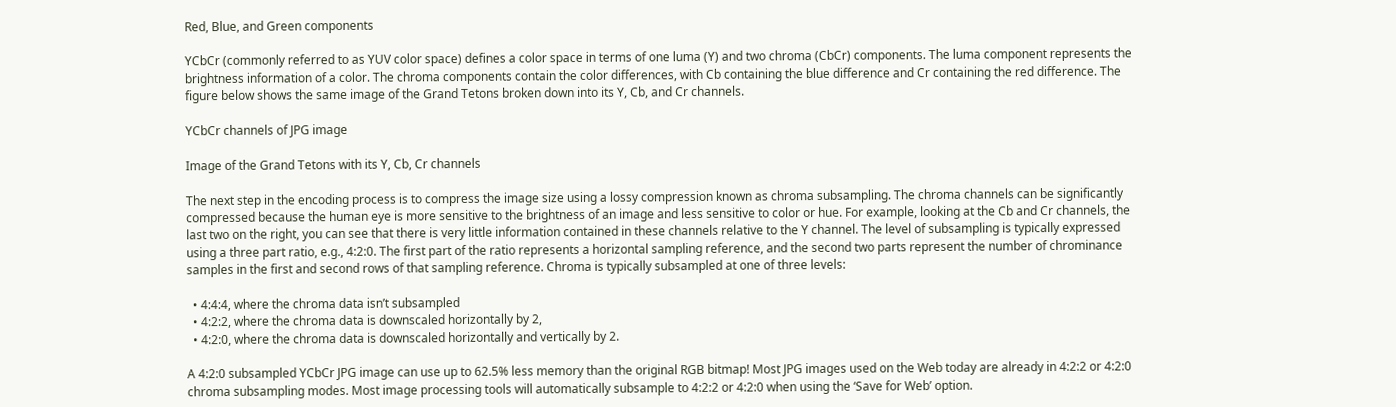Red, Blue, and Green components

YCbCr (commonly referred to as YUV color space) defines a color space in terms of one luma (Y) and two chroma (CbCr) components. The luma component represents the brightness information of a color. The chroma components contain the color differences, with Cb containing the blue difference and Cr containing the red difference. The figure below shows the same image of the Grand Tetons broken down into its Y, Cb, and Cr channels.

YCbCr channels of JPG image

Image of the Grand Tetons with its Y, Cb, Cr channels

The next step in the encoding process is to compress the image size using a lossy compression known as chroma subsampling. The chroma channels can be significantly compressed because the human eye is more sensitive to the brightness of an image and less sensitive to color or hue. For example, looking at the Cb and Cr channels, the last two on the right, you can see that there is very little information contained in these channels relative to the Y channel. The level of subsampling is typically expressed using a three part ratio, e.g., 4:2:0. The first part of the ratio represents a horizontal sampling reference, and the second two parts represent the number of chrominance samples in the first and second rows of that sampling reference. Chroma is typically subsampled at one of three levels:

  • 4:4:4, where the chroma data isn’t subsampled
  • 4:2:2, where the chroma data is downscaled horizontally by 2,
  • 4:2:0, where the chroma data is downscaled horizontally and vertically by 2.

A 4:2:0 subsampled YCbCr JPG image can use up to 62.5% less memory than the original RGB bitmap! Most JPG images used on the Web today are already in 4:2:2 or 4:2:0 chroma subsampling modes. Most image processing tools will automatically subsample to 4:2:2 or 4:2:0 when using the ‘Save for Web’ option.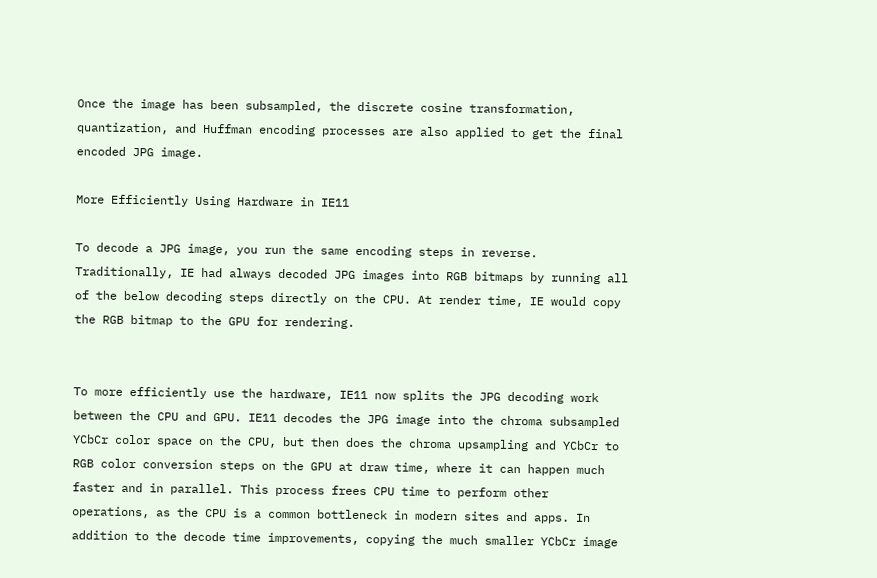Once the image has been subsampled, the discrete cosine transformation, quantization, and Huffman encoding processes are also applied to get the final encoded JPG image.

More Efficiently Using Hardware in IE11

To decode a JPG image, you run the same encoding steps in reverse. Traditionally, IE had always decoded JPG images into RGB bitmaps by running all of the below decoding steps directly on the CPU. At render time, IE would copy the RGB bitmap to the GPU for rendering.


To more efficiently use the hardware, IE11 now splits the JPG decoding work between the CPU and GPU. IE11 decodes the JPG image into the chroma subsampled YCbCr color space on the CPU, but then does the chroma upsampling and YCbCr to RGB color conversion steps on the GPU at draw time, where it can happen much faster and in parallel. This process frees CPU time to perform other operations, as the CPU is a common bottleneck in modern sites and apps. In addition to the decode time improvements, copying the much smaller YCbCr image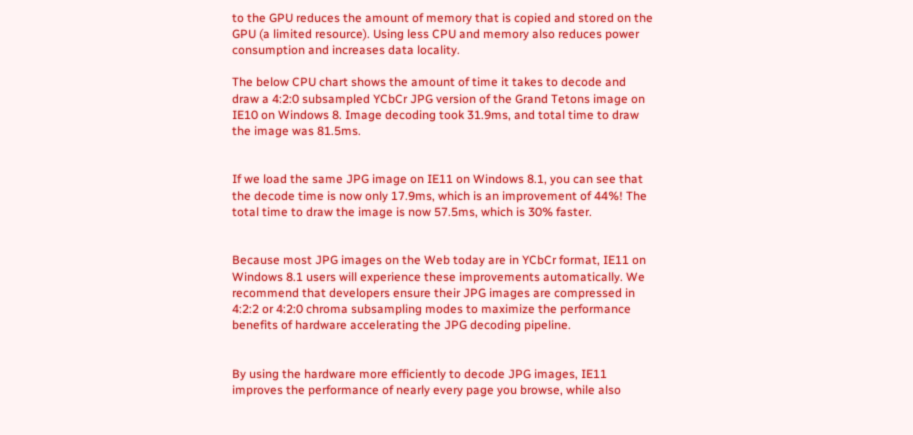to the GPU reduces the amount of memory that is copied and stored on the GPU (a limited resource). Using less CPU and memory also reduces power consumption and increases data locality.

The below CPU chart shows the amount of time it takes to decode and draw a 4:2:0 subsampled YCbCr JPG version of the Grand Tetons image on IE10 on Windows 8. Image decoding took 31.9ms, and total time to draw the image was 81.5ms.


If we load the same JPG image on IE11 on Windows 8.1, you can see that the decode time is now only 17.9ms, which is an improvement of 44%! The total time to draw the image is now 57.5ms, which is 30% faster.


Because most JPG images on the Web today are in YCbCr format, IE11 on Windows 8.1 users will experience these improvements automatically. We recommend that developers ensure their JPG images are compressed in 4:2:2 or 4:2:0 chroma subsampling modes to maximize the performance benefits of hardware accelerating the JPG decoding pipeline.


By using the hardware more efficiently to decode JPG images, IE11 improves the performance of nearly every page you browse, while also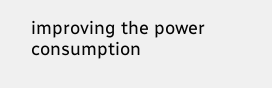improving the power consumption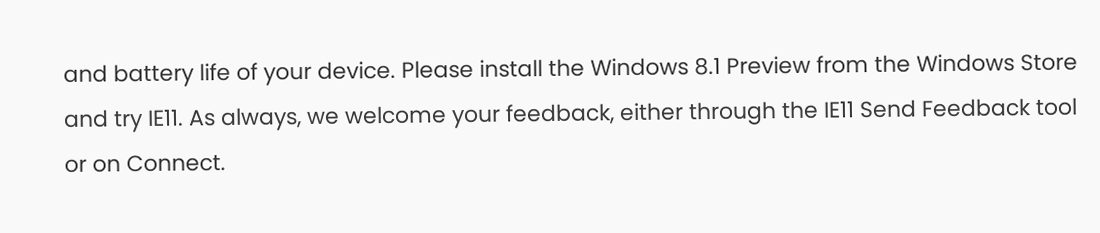and battery life of your device. Please install the Windows 8.1 Preview from the Windows Store and try IE11. As always, we welcome your feedback, either through the IE11 Send Feedback tool or on Connect.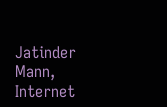Jatinder Mann, Internet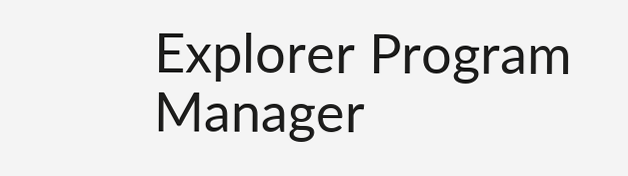Explorer Program Manager